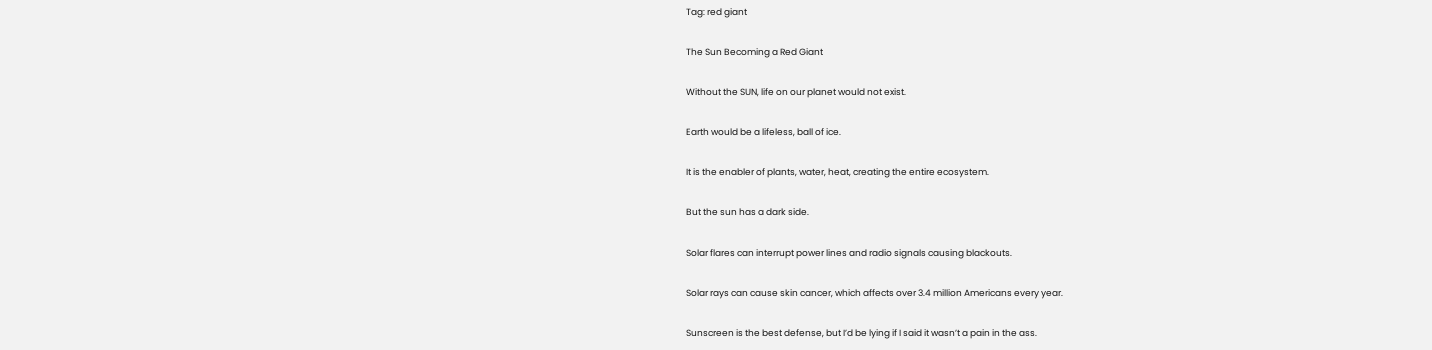Tag: red giant

The Sun Becoming a Red Giant

Without the SUN, life on our planet would not exist.

Earth would be a lifeless, ball of ice.

It is the enabler of plants, water, heat, creating the entire ecosystem.

But the sun has a dark side.

Solar flares can interrupt power lines and radio signals causing blackouts.

Solar rays can cause skin cancer, which affects over 3.4 million Americans every year.

Sunscreen is the best defense, but I’d be lying if I said it wasn’t a pain in the ass.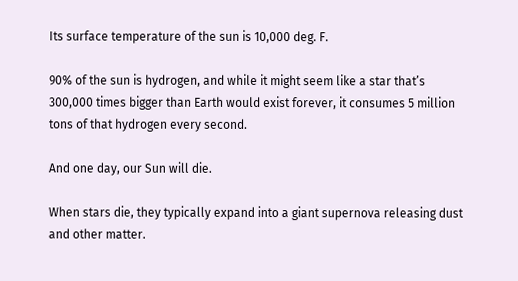Its surface temperature of the sun is 10,000 deg. F.

90% of the sun is hydrogen, and while it might seem like a star that’s 300,000 times bigger than Earth would exist forever, it consumes 5 million tons of that hydrogen every second.

And one day, our Sun will die.

When stars die, they typically expand into a giant supernova releasing dust and other matter.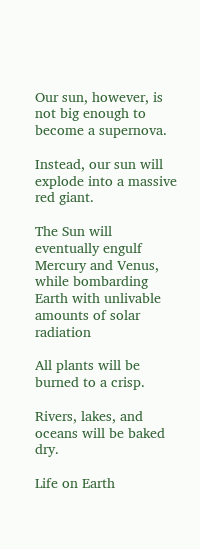Our sun, however, is not big enough to become a supernova.

Instead, our sun will explode into a massive red giant.

The Sun will eventually engulf Mercury and Venus, while bombarding Earth with unlivable amounts of solar radiation

All plants will be burned to a crisp.

Rivers, lakes, and oceans will be baked dry.

Life on Earth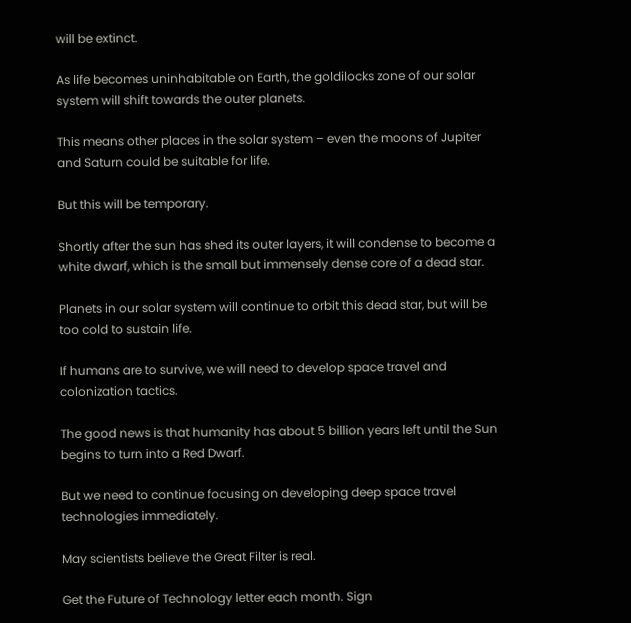will be extinct.

As life becomes uninhabitable on Earth, the goldilocks zone of our solar system will shift towards the outer planets.

This means other places in the solar system – even the moons of Jupiter and Saturn could be suitable for life.

But this will be temporary.

Shortly after the sun has shed its outer layers, it will condense to become a white dwarf, which is the small but immensely dense core of a dead star.

Planets in our solar system will continue to orbit this dead star, but will be too cold to sustain life.

If humans are to survive, we will need to develop space travel and colonization tactics.

The good news is that humanity has about 5 billion years left until the Sun begins to turn into a Red Dwarf.

But we need to continue focusing on developing deep space travel technologies immediately.

May scientists believe the Great Filter is real.

Get the Future of Technology letter each month. Sign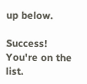up below.

Success! You're on the list.